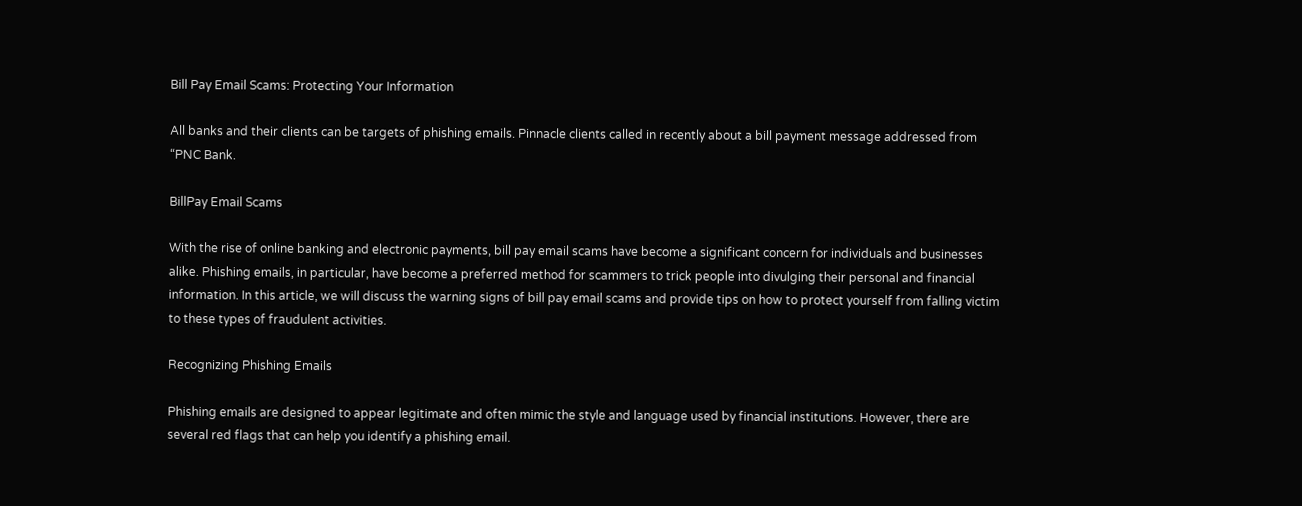Bill Pay Email Scams: Protecting Your Information

All banks and their clients can be targets of phishing emails. Pinnacle clients called in recently about a bill payment message addressed from “PNC Bank.

BillPay Email Scams

With the rise of online banking and electronic payments, bill pay email scams have become a significant concern for individuals and businesses alike. Phishing emails, in particular, have become a preferred method for scammers to trick people into divulging their personal and financial information. In this article, we will discuss the warning signs of bill pay email scams and provide tips on how to protect yourself from falling victim to these types of fraudulent activities.

Recognizing Phishing Emails

Phishing emails are designed to appear legitimate and often mimic the style and language used by financial institutions. However, there are several red flags that can help you identify a phishing email.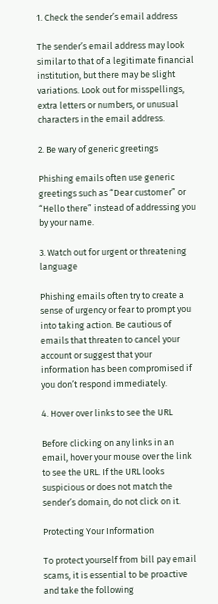1. Check the sender’s email address

The sender’s email address may look similar to that of a legitimate financial institution, but there may be slight variations. Look out for misspellings, extra letters or numbers, or unusual characters in the email address.

2. Be wary of generic greetings

Phishing emails often use generic greetings such as “Dear customer” or “Hello there” instead of addressing you by your name.

3. Watch out for urgent or threatening language

Phishing emails often try to create a sense of urgency or fear to prompt you into taking action. Be cautious of emails that threaten to cancel your account or suggest that your information has been compromised if you don’t respond immediately.

4. Hover over links to see the URL

Before clicking on any links in an email, hover your mouse over the link to see the URL. If the URL looks suspicious or does not match the sender’s domain, do not click on it.

Protecting Your Information

To protect yourself from bill pay email scams, it is essential to be proactive and take the following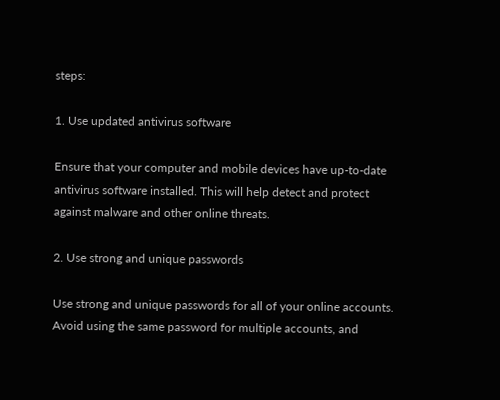steps:

1. Use updated antivirus software

Ensure that your computer and mobile devices have up-to-date antivirus software installed. This will help detect and protect against malware and other online threats.

2. Use strong and unique passwords

Use strong and unique passwords for all of your online accounts. Avoid using the same password for multiple accounts, and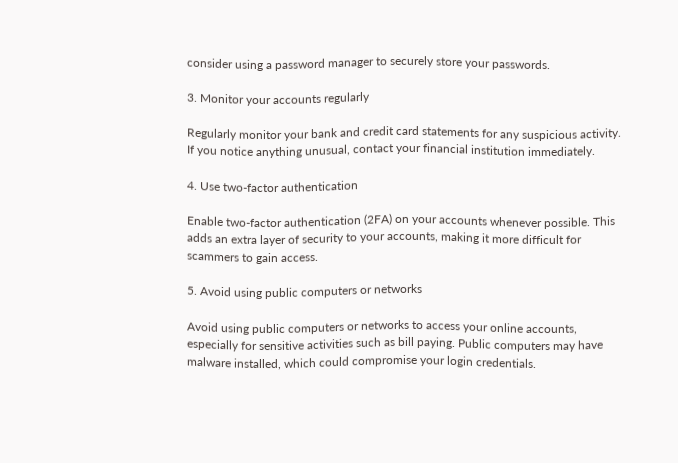consider using a password manager to securely store your passwords.

3. Monitor your accounts regularly

Regularly monitor your bank and credit card statements for any suspicious activity. If you notice anything unusual, contact your financial institution immediately.

4. Use two-factor authentication

Enable two-factor authentication (2FA) on your accounts whenever possible. This adds an extra layer of security to your accounts, making it more difficult for scammers to gain access.

5. Avoid using public computers or networks

Avoid using public computers or networks to access your online accounts, especially for sensitive activities such as bill paying. Public computers may have malware installed, which could compromise your login credentials.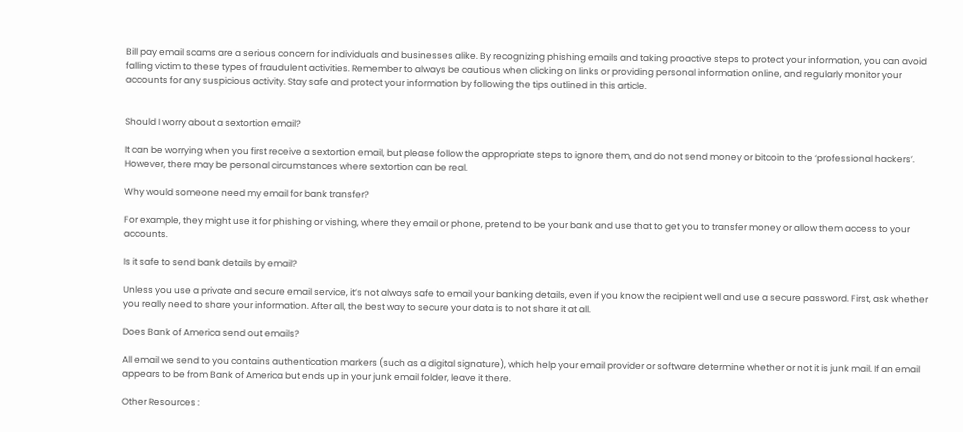Bill pay email scams are a serious concern for individuals and businesses alike. By recognizing phishing emails and taking proactive steps to protect your information, you can avoid falling victim to these types of fraudulent activities. Remember to always be cautious when clicking on links or providing personal information online, and regularly monitor your accounts for any suspicious activity. Stay safe and protect your information by following the tips outlined in this article.


Should I worry about a sextortion email?

It can be worrying when you first receive a sextortion email, but please follow the appropriate steps to ignore them, and do not send money or bitcoin to the ‘professional hackers’. However, there may be personal circumstances where sextortion can be real.

Why would someone need my email for bank transfer?

For example, they might use it for phishing or vishing, where they email or phone, pretend to be your bank and use that to get you to transfer money or allow them access to your accounts.

Is it safe to send bank details by email?

Unless you use a private and secure email service, it’s not always safe to email your banking details, even if you know the recipient well and use a secure password. First, ask whether you really need to share your information. After all, the best way to secure your data is to not share it at all.

Does Bank of America send out emails?

All email we send to you contains authentication markers (such as a digital signature), which help your email provider or software determine whether or not it is junk mail. If an email appears to be from Bank of America but ends up in your junk email folder, leave it there.

Other Resources :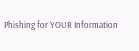Phishing for YOUR Information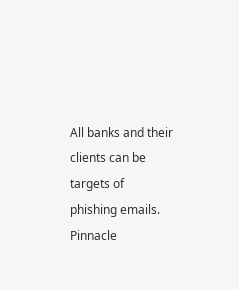All banks and their clients can be targets of phishing emails. Pinnacle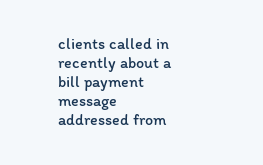clients called in recently about a bill payment message addressed from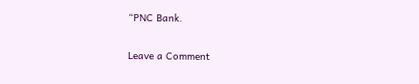“PNC Bank.

Leave a Comment